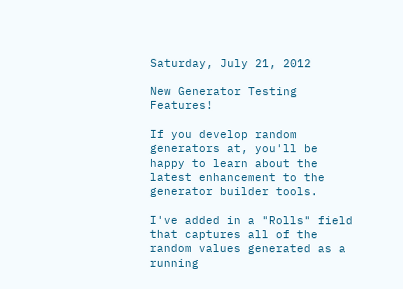Saturday, July 21, 2012

New Generator Testing Features!

If you develop random generators at, you'll be happy to learn about the latest enhancement to the generator builder tools.

I've added in a "Rolls" field that captures all of the random values generated as a running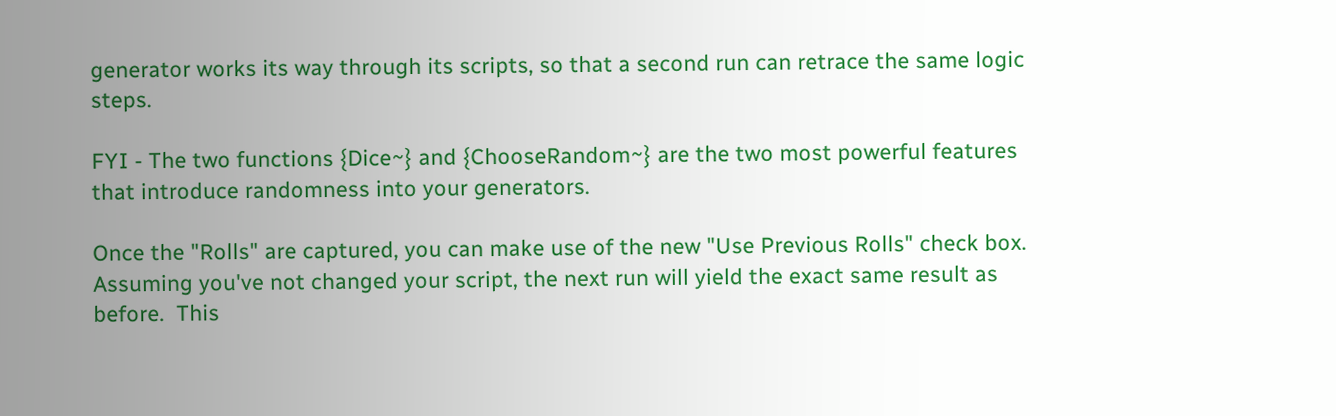generator works its way through its scripts, so that a second run can retrace the same logic steps.

FYI - The two functions {Dice~} and {ChooseRandom~} are the two most powerful features that introduce randomness into your generators.

Once the "Rolls" are captured, you can make use of the new "Use Previous Rolls" check box.  Assuming you've not changed your script, the next run will yield the exact same result as before.  This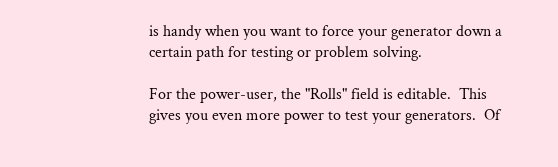is handy when you want to force your generator down a certain path for testing or problem solving.

For the power-user, the "Rolls" field is editable.  This gives you even more power to test your generators.  Of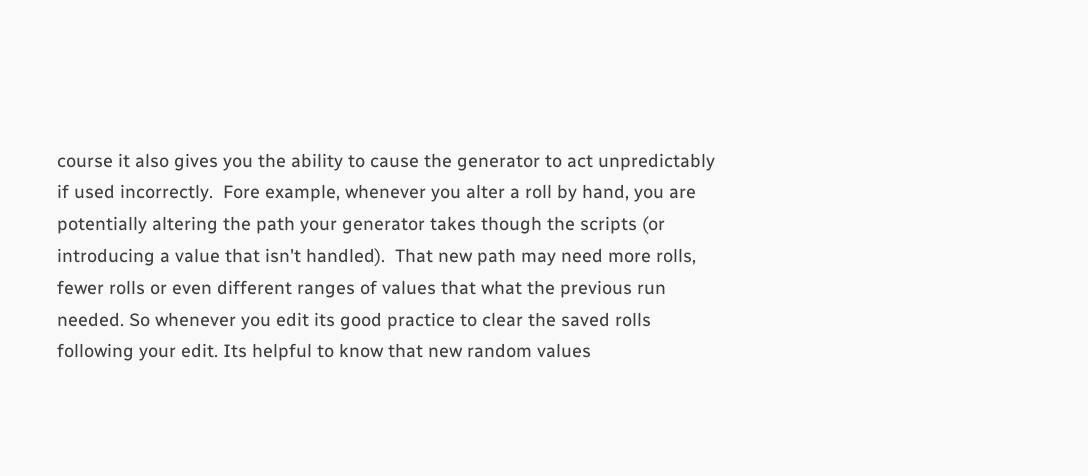course it also gives you the ability to cause the generator to act unpredictably if used incorrectly.  Fore example, whenever you alter a roll by hand, you are potentially altering the path your generator takes though the scripts (or introducing a value that isn't handled).  That new path may need more rolls, fewer rolls or even different ranges of values that what the previous run needed. So whenever you edit its good practice to clear the saved rolls following your edit. Its helpful to know that new random values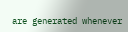are generated whenever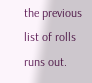the previous list of rolls runs out.